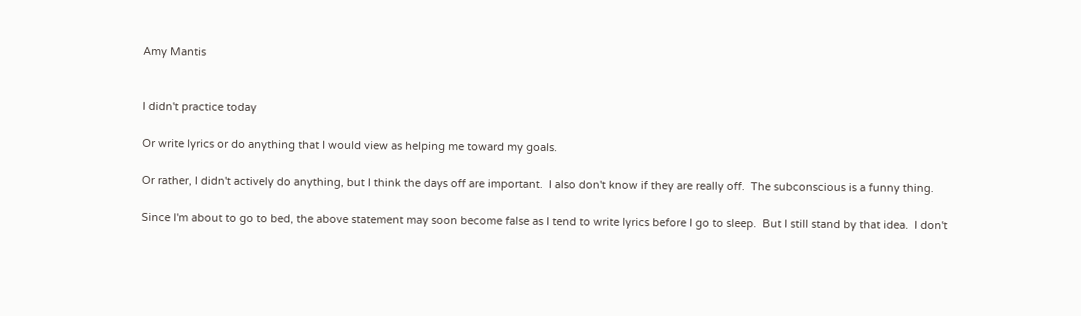Amy Mantis


I didn't practice today

Or write lyrics or do anything that I would view as helping me toward my goals.

Or rather, I didn't actively do anything, but I think the days off are important.  I also don't know if they are really off.  The subconscious is a funny thing.

Since I'm about to go to bed, the above statement may soon become false as I tend to write lyrics before I go to sleep.  But I still stand by that idea.  I don't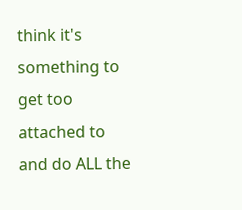think it's something to get too attached to and do ALL the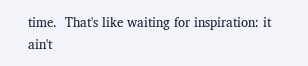time.  That's like waiting for inspiration: it ain't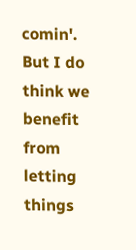comin'.  But I do think we benefit from letting things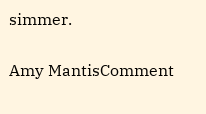simmer.

Amy MantisComment